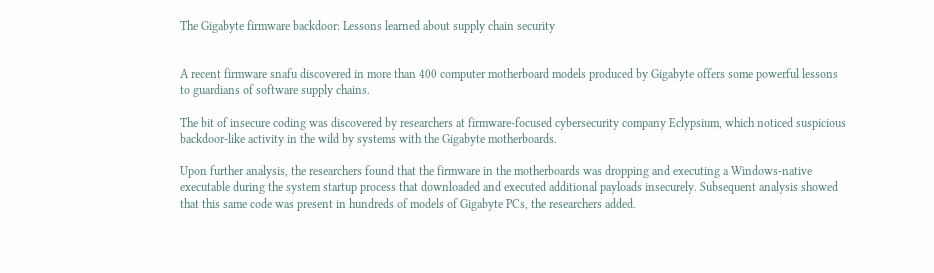The Gigabyte firmware backdoor: Lessons learned about supply chain security


A recent firmware snafu discovered in more than 400 computer motherboard models produced by Gigabyte offers some powerful lessons to guardians of software supply chains.

The bit of insecure coding was discovered by researchers at firmware-focused cybersecurity company Eclypsium, which noticed suspicious backdoor-like activity in the wild by systems with the Gigabyte motherboards.

Upon further analysis, the researchers found that the firmware in the motherboards was dropping and executing a Windows-native executable during the system startup process that downloaded and executed additional payloads insecurely. Subsequent analysis showed that this same code was present in hundreds of models of Gigabyte PCs, the researchers added.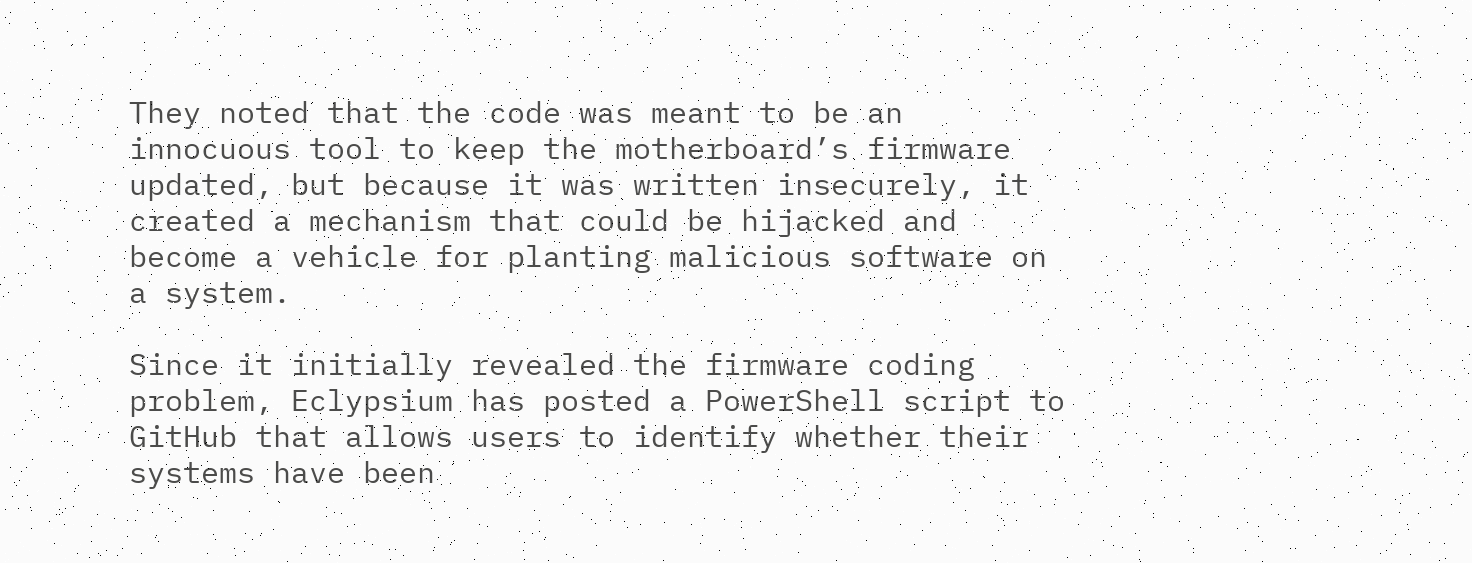They noted that the code was meant to be an innocuous tool to keep the motherboard’s firmware updated, but because it was written insecurely, it created a mechanism that could be hijacked and become a vehicle for planting malicious software on a system.

Since it initially revealed the firmware coding problem, Eclypsium has posted a PowerShell script to GitHub that allows users to identify whether their systems have been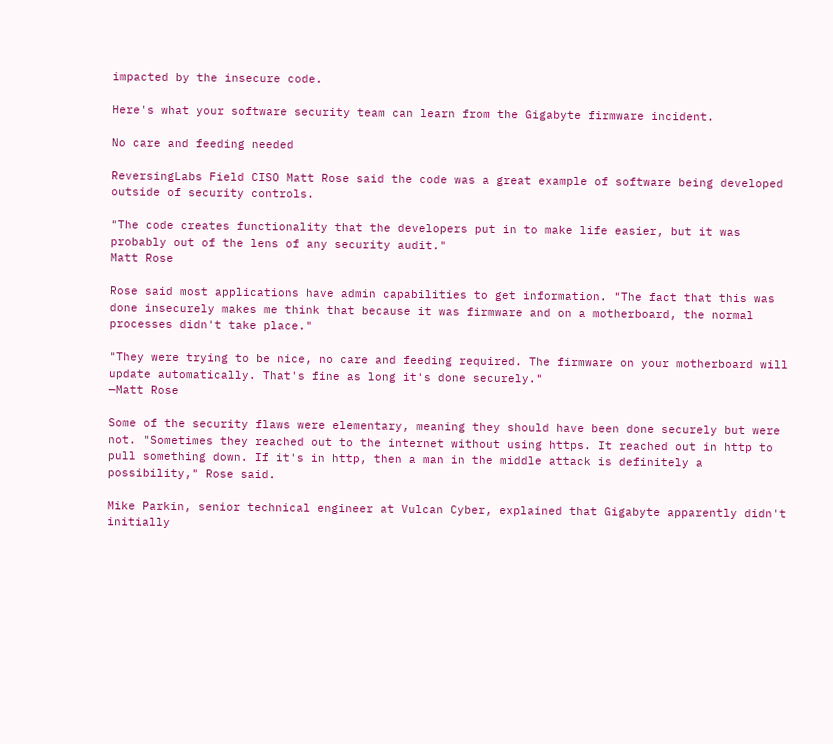impacted by the insecure code.

Here's what your software security team can learn from the Gigabyte firmware incident.

No care and feeding needed

ReversingLabs Field CISO Matt Rose said the code was a great example of software being developed outside of security controls.

"The code creates functionality that the developers put in to make life easier, but it was probably out of the lens of any security audit."
Matt Rose

Rose said most applications have admin capabilities to get information. "The fact that this was done insecurely makes me think that because it was firmware and on a motherboard, the normal processes didn't take place."

"They were trying to be nice, no care and feeding required. The firmware on your motherboard will update automatically. That's fine as long it's done securely."
—Matt Rose

Some of the security flaws were elementary, meaning they should have been done securely but were not. "Sometimes they reached out to the internet without using https. It reached out in http to pull something down. If it's in http, then a man in the middle attack is definitely a possibility," Rose said.

Mike Parkin, senior technical engineer at Vulcan Cyber, explained that Gigabyte apparently didn't initially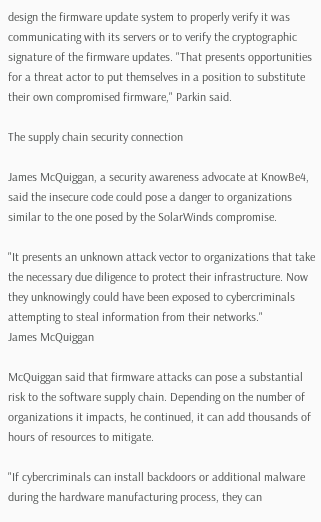design the firmware update system to properly verify it was communicating with its servers or to verify the cryptographic signature of the firmware updates. "That presents opportunities for a threat actor to put themselves in a position to substitute their own compromised firmware," Parkin said.

The supply chain security connection

James McQuiggan, a security awareness advocate at KnowBe4, said the insecure code could pose a danger to organizations similar to the one posed by the SolarWinds compromise.

"It presents an unknown attack vector to organizations that take the necessary due diligence to protect their infrastructure. Now they unknowingly could have been exposed to cybercriminals attempting to steal information from their networks."
James McQuiggan

McQuiggan said that firmware attacks can pose a substantial risk to the software supply chain. Depending on the number of organizations it impacts, he continued, it can add thousands of hours of resources to mitigate.

"If cybercriminals can install backdoors or additional malware during the hardware manufacturing process, they can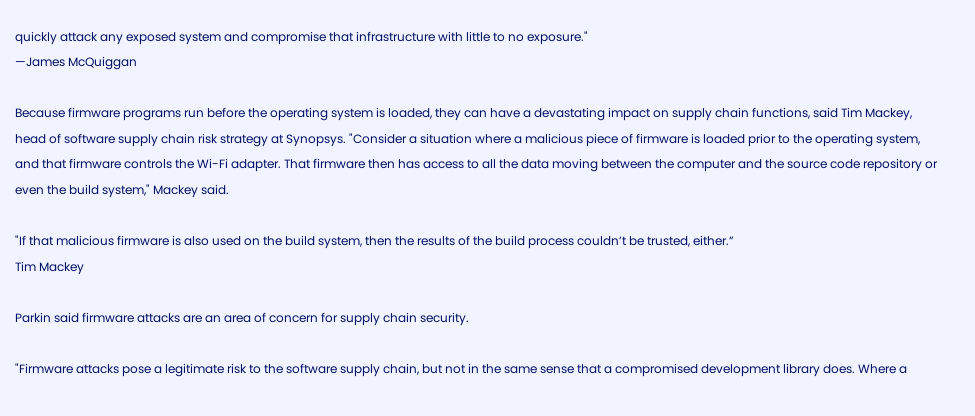quickly attack any exposed system and compromise that infrastructure with little to no exposure."
—James McQuiggan

Because firmware programs run before the operating system is loaded, they can have a devastating impact on supply chain functions, said Tim Mackey, head of software supply chain risk strategy at Synopsys. "Consider a situation where a malicious piece of firmware is loaded prior to the operating system, and that firmware controls the Wi-Fi adapter. That firmware then has access to all the data moving between the computer and the source code repository or even the build system," Mackey said.

"If that malicious firmware is also used on the build system, then the results of the build process couldn’t be trusted, either.”
Tim Mackey

Parkin said firmware attacks are an area of concern for supply chain security.

"Firmware attacks pose a legitimate risk to the software supply chain, but not in the same sense that a compromised development library does. Where a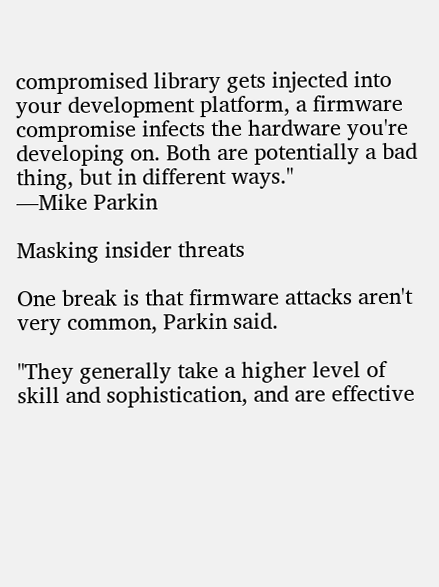compromised library gets injected into your development platform, a firmware compromise infects the hardware you're developing on. Both are potentially a bad thing, but in different ways."
—Mike Parkin

Masking insider threats

One break is that firmware attacks aren't very common, Parkin said.

"They generally take a higher level of skill and sophistication, and are effective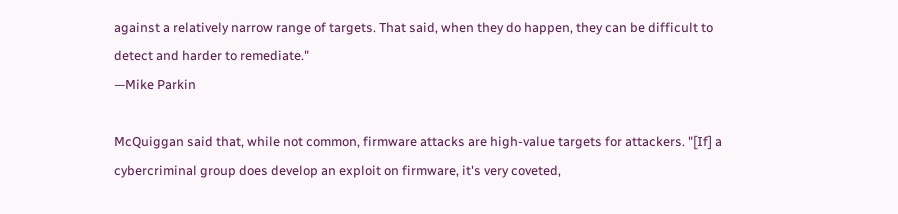against a relatively narrow range of targets. That said, when they do happen, they can be difficult to detect and harder to remediate."
—Mike Parkin

McQuiggan said that, while not common, firmware attacks are high-value targets for attackers. "[If] a cybercriminal group does develop an exploit on firmware, it's very coveted,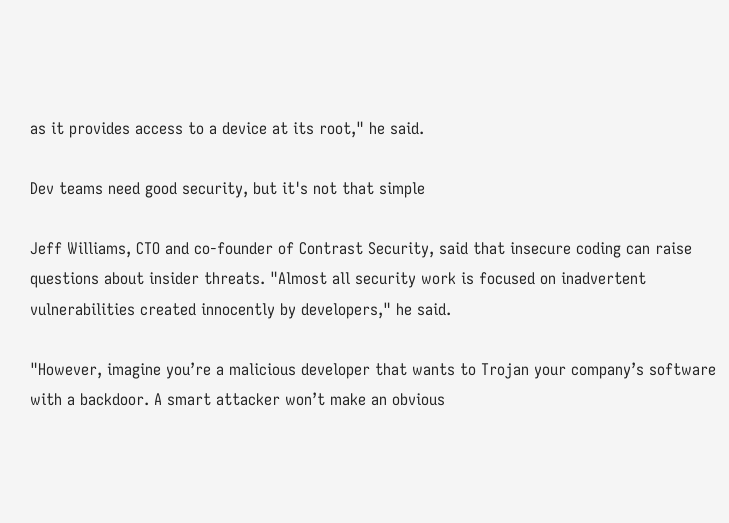as it provides access to a device at its root," he said.

Dev teams need good security, but it's not that simple

Jeff Williams, CTO and co-founder of Contrast Security, said that insecure coding can raise questions about insider threats. "Almost all security work is focused on inadvertent vulnerabilities created innocently by developers," he said.

"However, imagine you’re a malicious developer that wants to Trojan your company’s software with a backdoor. A smart attacker won’t make an obvious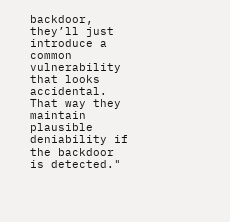backdoor, they’ll just introduce a common vulnerability that looks accidental. That way they maintain plausible deniability if the backdoor is detected."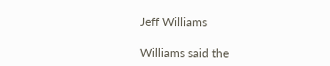Jeff Williams

Williams said the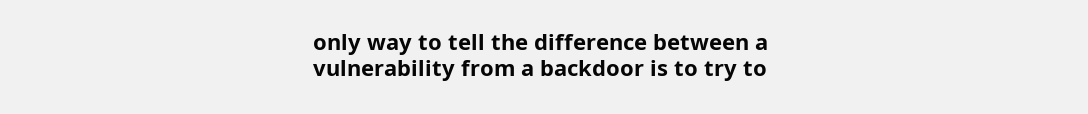only way to tell the difference between a vulnerability from a backdoor is to try to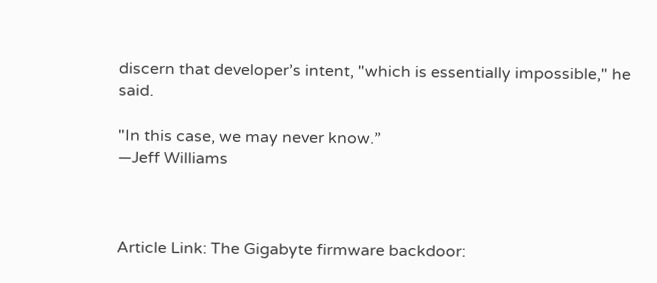discern that developer’s intent, "which is essentially impossible," he said.

"In this case, we may never know.”
—Jeff Williams



Article Link: The Gigabyte firmware backdoor: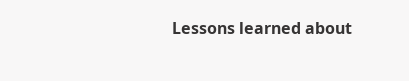Lessons learned about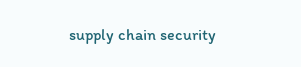supply chain security